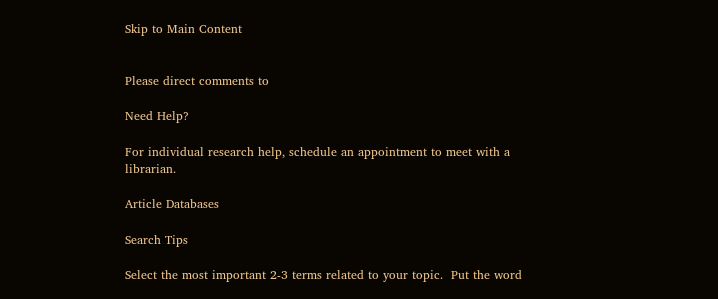Skip to Main Content


Please direct comments to

Need Help?

For individual research help, schedule an appointment to meet with a librarian.

Article Databases

Search Tips

Select the most important 2-3 terms related to your topic.  Put the word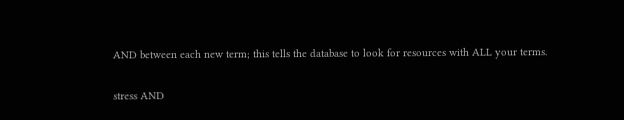AND between each new term; this tells the database to look for resources with ALL your terms.

stress AND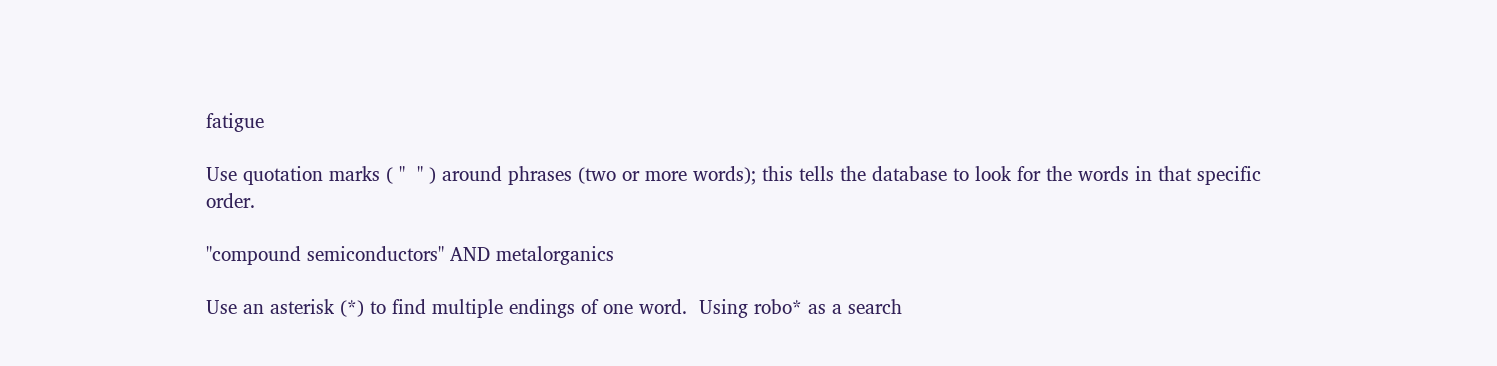fatigue

Use quotation marks ( "  " ) around phrases (two or more words); this tells the database to look for the words in that specific order.

"compound semiconductors" AND metalorganics

Use an asterisk (*) to find multiple endings of one word.  Using robo* as a search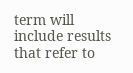term will include results that refer to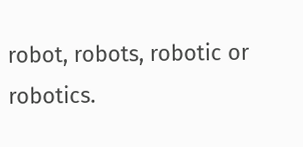robot, robots, robotic or robotics.